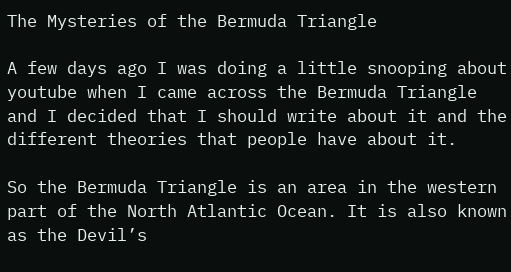The Mysteries of the Bermuda Triangle

A few days ago I was doing a little snooping about youtube when I came across the Bermuda Triangle and I decided that I should write about it and the different theories that people have about it.

So the Bermuda Triangle is an area in the western part of the North Atlantic Ocean. It is also known as the Devil’s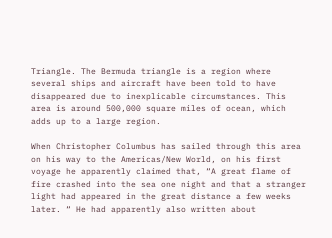Triangle. The Bermuda triangle is a region where several ships and aircraft have been told to have disappeared due to inexplicable circumstances. This area is around 500,000 square miles of ocean, which adds up to a large region.

When Christopher Columbus has sailed through this area on his way to the Americas/New World, on his first voyage he apparently claimed that, “A great flame of fire crashed into the sea one night and that a stranger light had appeared in the great distance a few weeks later. “ He had apparently also written about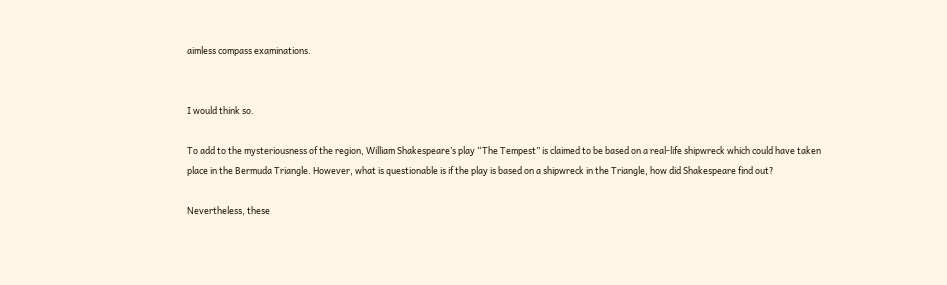aimless compass examinations.


I would think so.

To add to the mysteriousness of the region, William Shakespeare’s play “The Tempest” is claimed to be based on a real-life shipwreck which could have taken place in the Bermuda Triangle. However, what is questionable is if the play is based on a shipwreck in the Triangle, how did Shakespeare find out?

Nevertheless, these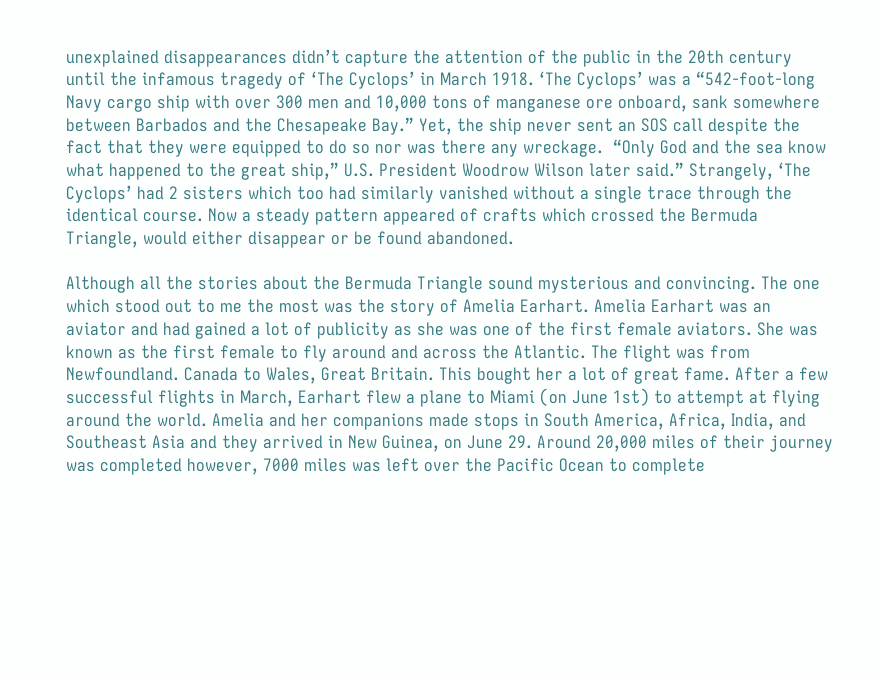unexplained disappearances didn’t capture the attention of the public in the 20th century until the infamous tragedy of ‘The Cyclops’ in March 1918. ‘The Cyclops’ was a “542-foot-long Navy cargo ship with over 300 men and 10,000 tons of manganese ore onboard, sank somewhere between Barbados and the Chesapeake Bay.” Yet, the ship never sent an SOS call despite the fact that they were equipped to do so nor was there any wreckage.  “Only God and the sea know what happened to the great ship,” U.S. President Woodrow Wilson later said.” Strangely, ‘The Cyclops’ had 2 sisters which too had similarly vanished without a single trace through the identical course. Now a steady pattern appeared of crafts which crossed the Bermuda Triangle, would either disappear or be found abandoned.

Although all the stories about the Bermuda Triangle sound mysterious and convincing. The one which stood out to me the most was the story of Amelia Earhart. Amelia Earhart was an aviator and had gained a lot of publicity as she was one of the first female aviators. She was known as the first female to fly around and across the Atlantic. The flight was from Newfoundland. Canada to Wales, Great Britain. This bought her a lot of great fame. After a few successful flights in March, Earhart flew a plane to Miami (on June 1st) to attempt at flying around the world. Amelia and her companions made stops in South America, Africa, India, and Southeast Asia and they arrived in New Guinea, on June 29. Around 20,000 miles of their journey was completed however, 7000 miles was left over the Pacific Ocean to complete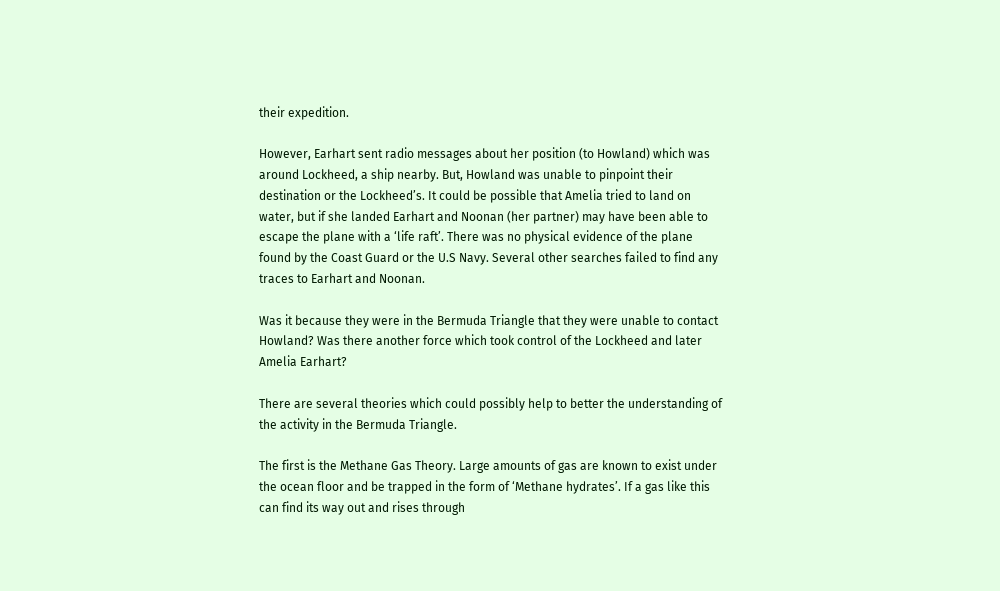their expedition.

However, Earhart sent radio messages about her position (to Howland) which was around Lockheed, a ship nearby. But, Howland was unable to pinpoint their destination or the Lockheed’s. It could be possible that Amelia tried to land on water, but if she landed Earhart and Noonan (her partner) may have been able to escape the plane with a ‘life raft’. There was no physical evidence of the plane found by the Coast Guard or the U.S Navy. Several other searches failed to find any traces to Earhart and Noonan.

Was it because they were in the Bermuda Triangle that they were unable to contact Howland? Was there another force which took control of the Lockheed and later Amelia Earhart?

There are several theories which could possibly help to better the understanding of the activity in the Bermuda Triangle.

The first is the Methane Gas Theory. Large amounts of gas are known to exist under the ocean floor and be trapped in the form of ‘Methane hydrates’. If a gas like this can find its way out and rises through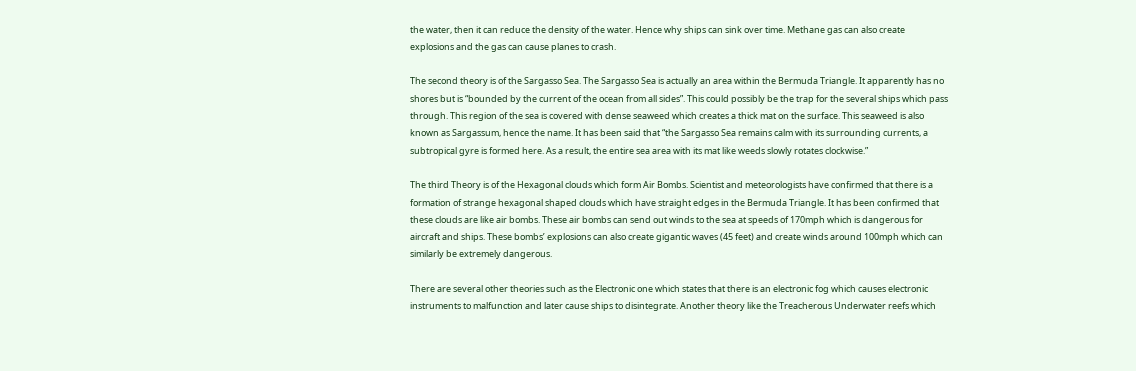the water, then it can reduce the density of the water. Hence why ships can sink over time. Methane gas can also create explosions and the gas can cause planes to crash.

The second theory is of the Sargasso Sea. The Sargasso Sea is actually an area within the Bermuda Triangle. It apparently has no shores but is “bounded by the current of the ocean from all sides”. This could possibly be the trap for the several ships which pass through. This region of the sea is covered with dense seaweed which creates a thick mat on the surface. This seaweed is also known as Sargassum, hence the name. It has been said that “the Sargasso Sea remains calm with its surrounding currents, a subtropical gyre is formed here. As a result, the entire sea area with its mat like weeds slowly rotates clockwise.”

The third Theory is of the Hexagonal clouds which form Air Bombs. Scientist and meteorologists have confirmed that there is a formation of strange hexagonal shaped clouds which have straight edges in the Bermuda Triangle. It has been confirmed that these clouds are like air bombs. These air bombs can send out winds to the sea at speeds of 170mph which is dangerous for aircraft and ships. These bombs’ explosions can also create gigantic waves (45 feet) and create winds around 100mph which can similarly be extremely dangerous.

There are several other theories such as the Electronic one which states that there is an electronic fog which causes electronic instruments to malfunction and later cause ships to disintegrate. Another theory like the Treacherous Underwater reefs which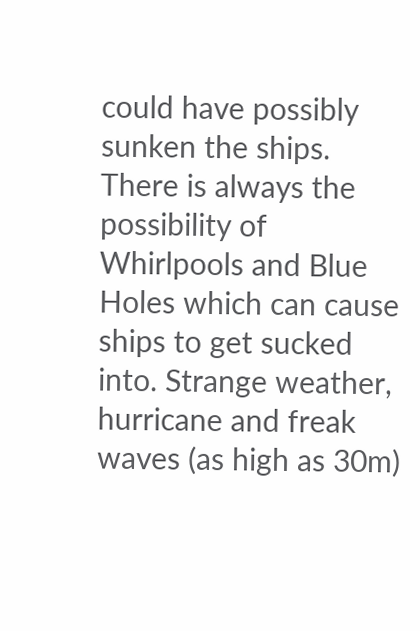could have possibly sunken the ships. There is always the possibility of Whirlpools and Blue Holes which can cause ships to get sucked into. Strange weather, hurricane and freak waves (as high as 30m)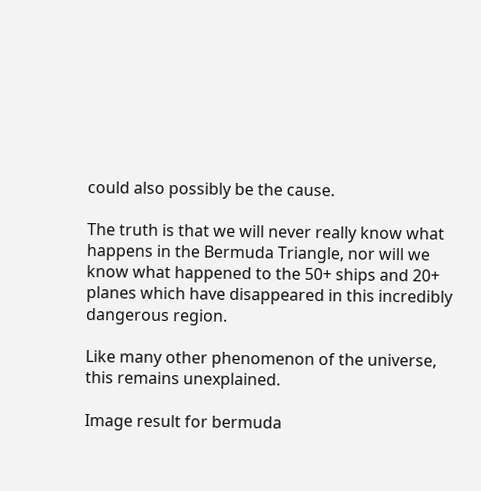could also possibly be the cause.

The truth is that we will never really know what happens in the Bermuda Triangle, nor will we know what happened to the 50+ ships and 20+ planes which have disappeared in this incredibly dangerous region.

Like many other phenomenon of the universe, this remains unexplained.

Image result for bermuda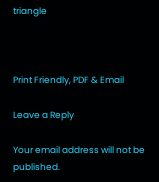triangle



Print Friendly, PDF & Email

Leave a Reply

Your email address will not be published.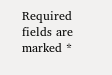Required fields are marked *